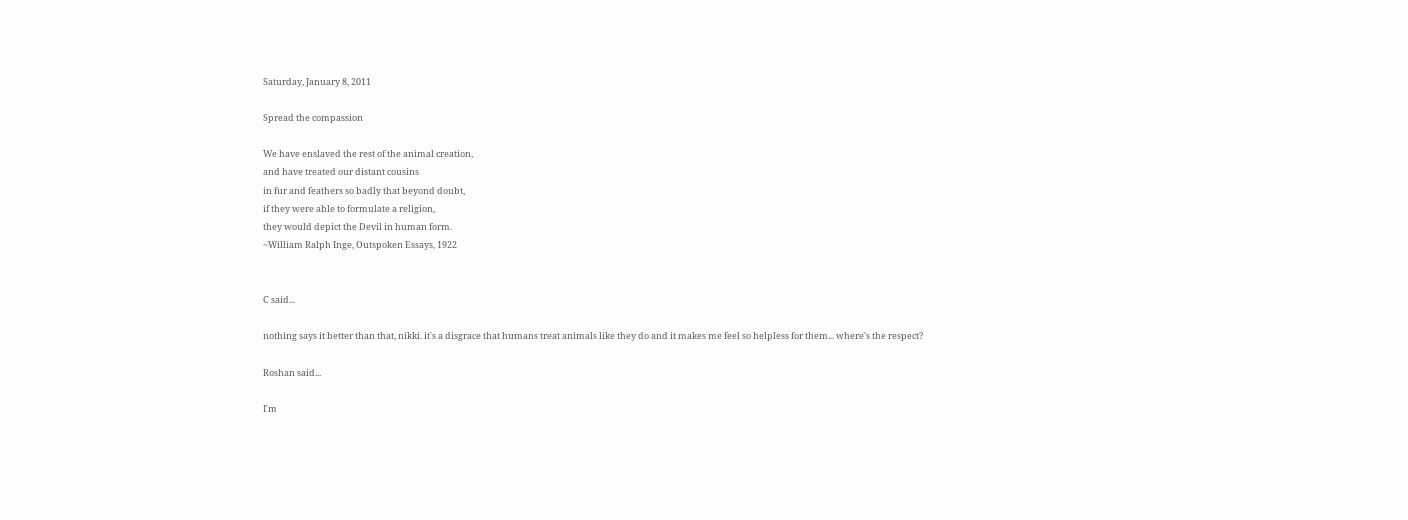Saturday, January 8, 2011

Spread the compassion

We have enslaved the rest of the animal creation,
and have treated our distant cousins
in fur and feathers so badly that beyond doubt,
if they were able to formulate a religion,
they would depict the Devil in human form.
~William Ralph Inge, Outspoken Essays, 1922


C said...

nothing says it better than that, nikki. it's a disgrace that humans treat animals like they do and it makes me feel so helpless for them... where's the respect?

Roshan said...

I'm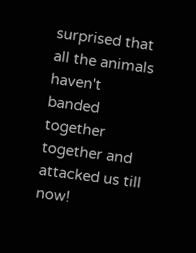surprised that all the animals haven't banded together together and attacked us till now!